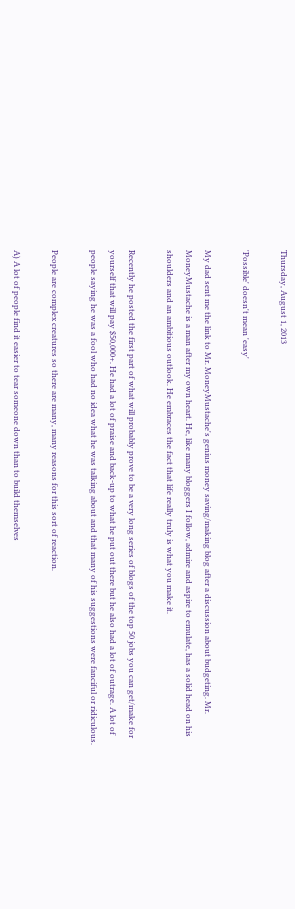Thursday, August 1, 2013

'Possible' doesn't mean 'easy'

My dad sent me the link to Mr. MoneyMustache's genius money saving/making blog after a discussion about budgeting. Mr. MoneyMustache is a man after my own heart. He, like many bloggers I follow, admire and aspire to emulate, has a solid head on his shoulders and an ambitious outlook. He embraces the fact that life really truly is what you make it.

Recently he posted the first part of what will probably prove to be a very long series of blogs of the top 50 jobs you can get/make for yourself that will pay $50,000+. He had a lot of praise and back-up to what he put out there but he also had a lot of outrage. A lot of people saying he was a fool who had no idea what he was talking about and that many of his suggestions were fanciful or ridiculous.

People are complex creatures so there are many, many reasons for this sort of reaction.

A) A lot of people find it easier to tear someone down than to build themselves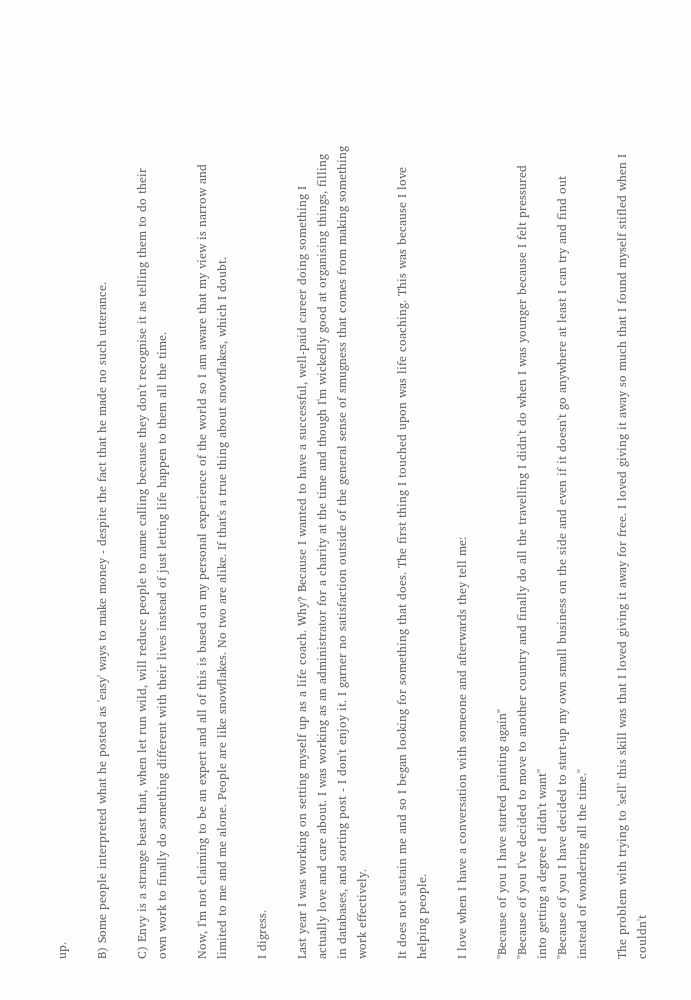up.

B) Some people interpreted what he posted as 'easy' ways to make money - despite the fact that he made no such utterance.

C) Envy is a strange beast that, when let run wild, will reduce people to name calling because they don't recognise it as telling them to do their own work to finally do something different with their lives instead of just letting life happen to them all the time.

Now, I'm not claiming to be an expert and all of this is based on my personal experience of the world so I am aware that my view is narrow and limited to me and me alone. People are like snowflakes. No two are alike. If that's a true thing about snowflakes, which I doubt.

I digress.

Last year I was working on setting myself up as a life coach. Why? Because I wanted to have a successful, well-paid career doing something I actually love and care about. I was working as an administrator for a charity at the time and though I'm wickedly good at organising things, filling in databases, and sorting post - I don't enjoy it. I garner no satisfaction outside of the general sense of smugness that comes from making something work effectively.

It does not sustain me and so I began looking for something that does. The first thing I touched upon was life coaching. This was because I love helping people.

I love when I have a conversation with someone and afterwards they tell me:

"Because of you I have started painting again"
"Because of you I've decided to move to another country and finally do all the travelling I didn't do when I was younger because I felt pressured into getting a degree I didn't want"
"Because of you I have decided to start-up my own small business on the side and even if it doesn't go anywhere at least I can try and find out instead of wondering all the time."

The problem with trying to 'sell' this skill was that I loved giving it away for free. I loved giving it away so much that I found myself stifled when I couldn't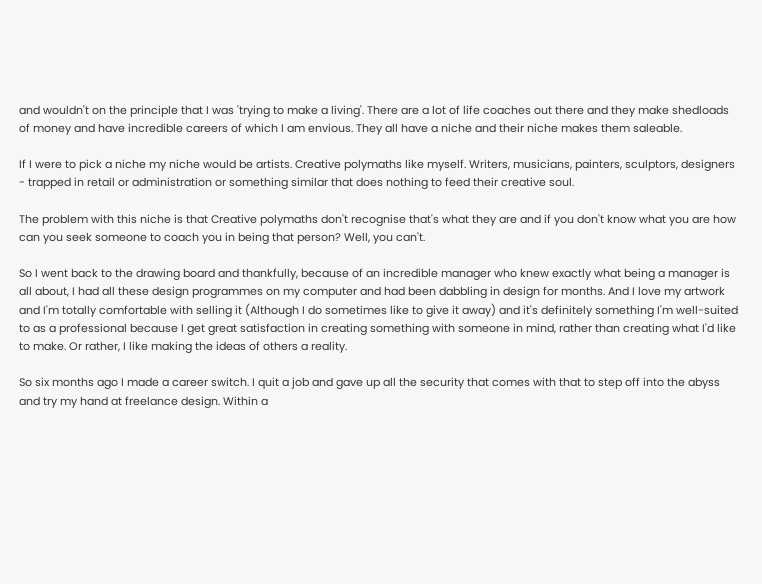and wouldn't on the principle that I was 'trying to make a living'. There are a lot of life coaches out there and they make shedloads of money and have incredible careers of which I am envious. They all have a niche and their niche makes them saleable.

If I were to pick a niche my niche would be artists. Creative polymaths like myself. Writers, musicians, painters, sculptors, designers - trapped in retail or administration or something similar that does nothing to feed their creative soul.

The problem with this niche is that Creative polymaths don't recognise that's what they are and if you don't know what you are how can you seek someone to coach you in being that person? Well, you can't.

So I went back to the drawing board and thankfully, because of an incredible manager who knew exactly what being a manager is all about, I had all these design programmes on my computer and had been dabbling in design for months. And I love my artwork and I'm totally comfortable with selling it (Although I do sometimes like to give it away) and it's definitely something I'm well-suited to as a professional because I get great satisfaction in creating something with someone in mind, rather than creating what I'd like to make. Or rather, I like making the ideas of others a reality.

So six months ago I made a career switch. I quit a job and gave up all the security that comes with that to step off into the abyss and try my hand at freelance design. Within a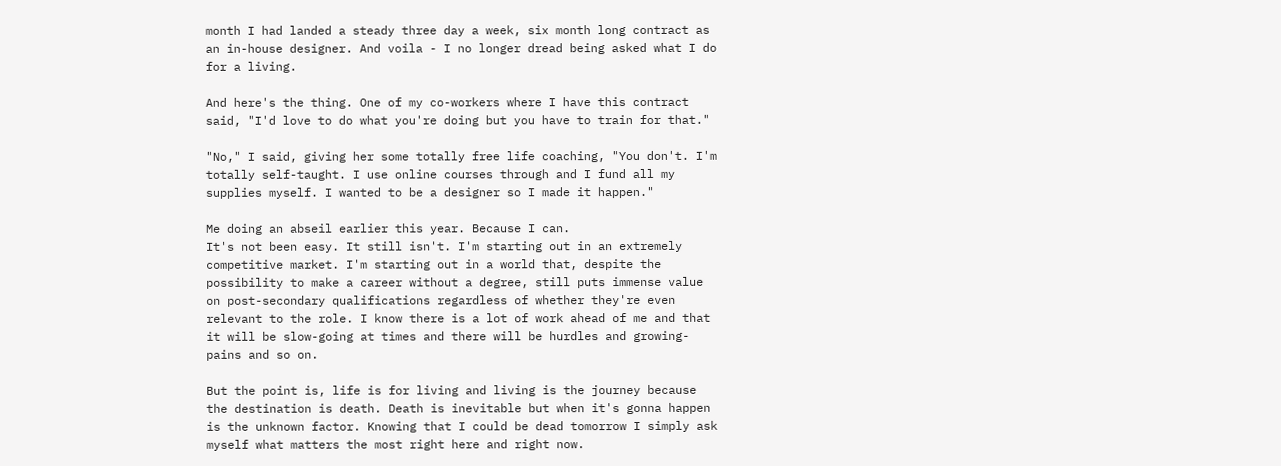month I had landed a steady three day a week, six month long contract as an in-house designer. And voila - I no longer dread being asked what I do for a living.

And here's the thing. One of my co-workers where I have this contract said, "I'd love to do what you're doing but you have to train for that."

"No," I said, giving her some totally free life coaching, "You don't. I'm totally self-taught. I use online courses through and I fund all my supplies myself. I wanted to be a designer so I made it happen."

Me doing an abseil earlier this year. Because I can.
It's not been easy. It still isn't. I'm starting out in an extremely competitive market. I'm starting out in a world that, despite the possibility to make a career without a degree, still puts immense value on post-secondary qualifications regardless of whether they're even relevant to the role. I know there is a lot of work ahead of me and that it will be slow-going at times and there will be hurdles and growing-pains and so on.

But the point is, life is for living and living is the journey because the destination is death. Death is inevitable but when it's gonna happen is the unknown factor. Knowing that I could be dead tomorrow I simply ask myself what matters the most right here and right now.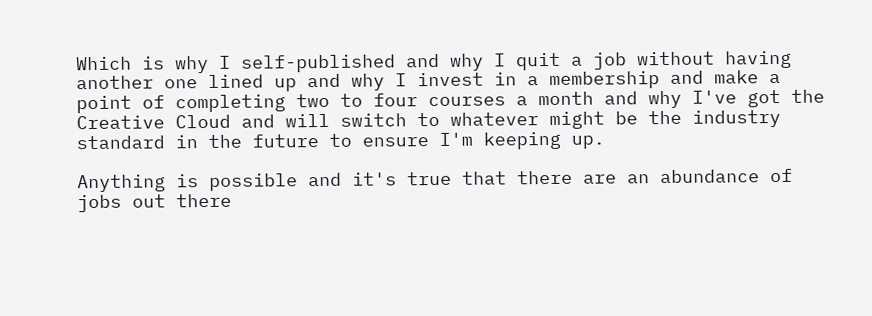Which is why I self-published and why I quit a job without having another one lined up and why I invest in a membership and make a point of completing two to four courses a month and why I've got the Creative Cloud and will switch to whatever might be the industry standard in the future to ensure I'm keeping up.

Anything is possible and it's true that there are an abundance of jobs out there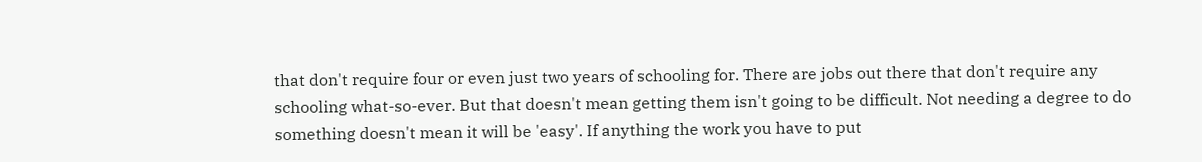that don't require four or even just two years of schooling for. There are jobs out there that don't require any schooling what-so-ever. But that doesn't mean getting them isn't going to be difficult. Not needing a degree to do something doesn't mean it will be 'easy'. If anything the work you have to put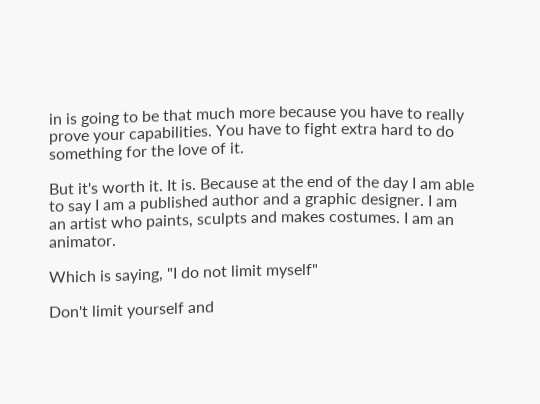in is going to be that much more because you have to really prove your capabilities. You have to fight extra hard to do something for the love of it.

But it's worth it. It is. Because at the end of the day I am able to say I am a published author and a graphic designer. I am an artist who paints, sculpts and makes costumes. I am an animator.

Which is saying, "I do not limit myself"

Don't limit yourself and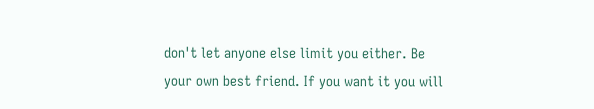don't let anyone else limit you either. Be your own best friend. If you want it you will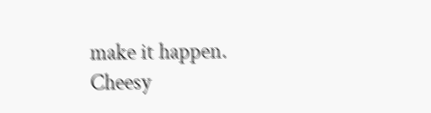make it happen.
Cheesy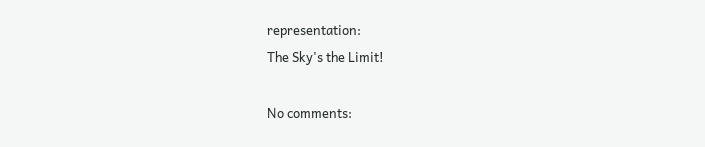representation:
The Sky's the Limit!

No comments: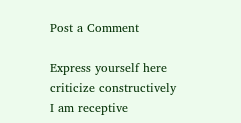Post a Comment

Express yourself here
criticize constructively
I am receptive